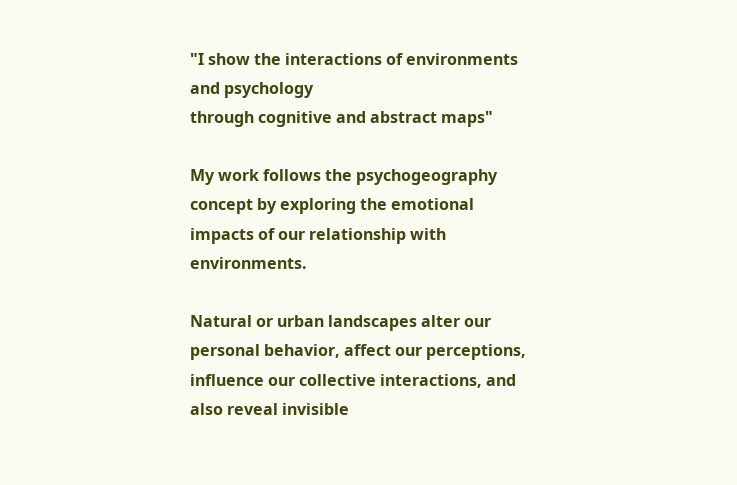"I show the interactions of environments and psychology
through cognitive and abstract maps"

My work follows the psychogeography concept by exploring the emotional impacts of our relationship with environments.

Natural or urban landscapes alter our personal behavior, affect our perceptions, influence our collective interactions, and also reveal invisible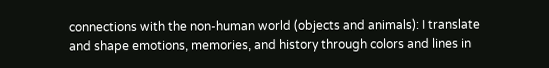connections with the non-human world (objects and animals): I translate and shape emotions, memories, and history through colors and lines in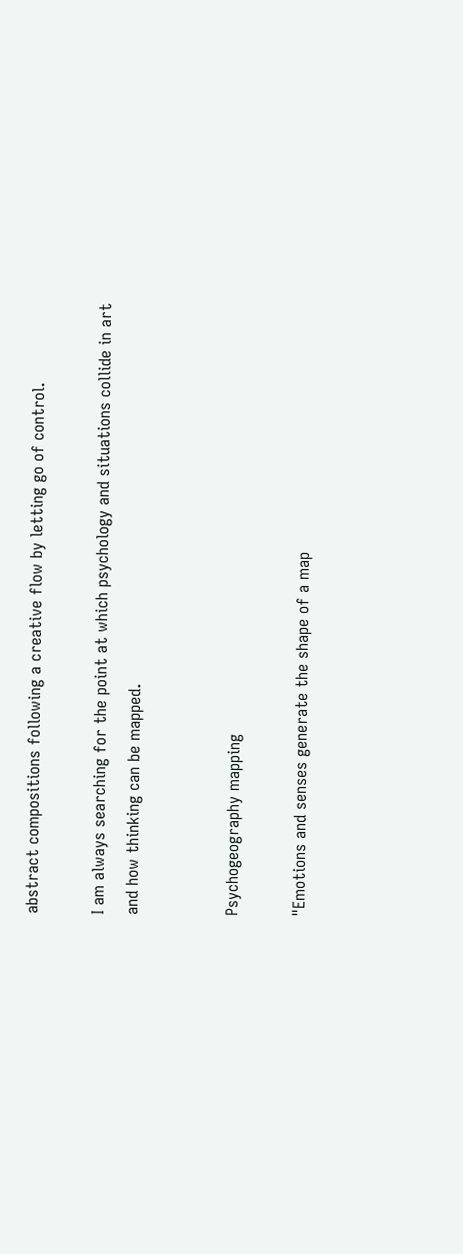abstract compositions following a creative flow by letting go of control.

I am always searching for the point at which psychology and situations collide in art and how thinking can be mapped.


Psychogeography mapping

"Emotions and senses generate the shape of a map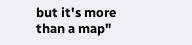but it's more than a map"